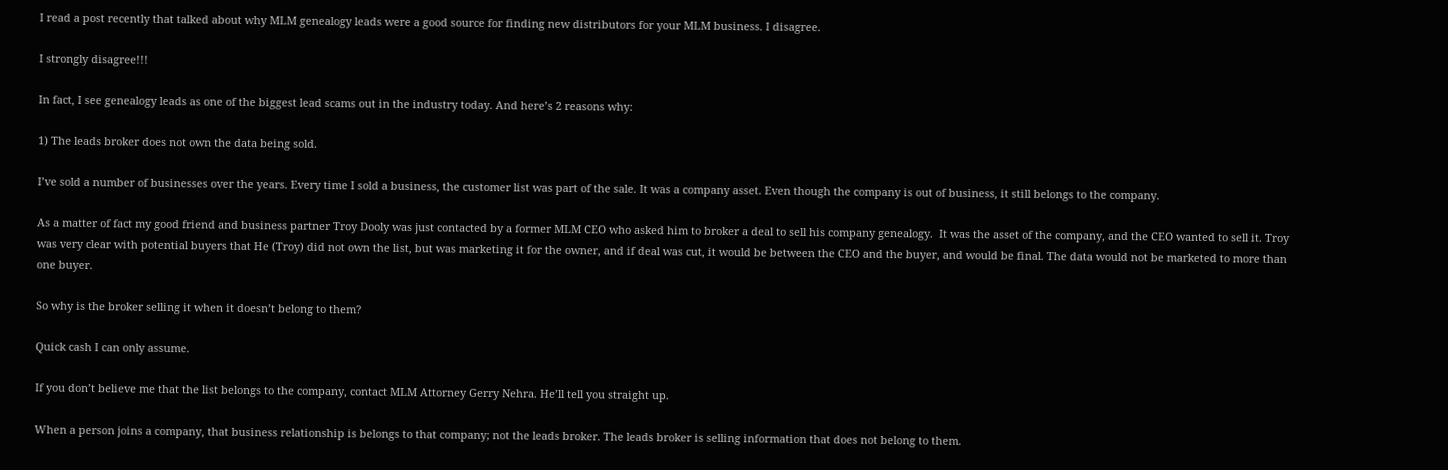I read a post recently that talked about why MLM genealogy leads were a good source for finding new distributors for your MLM business. I disagree.

I strongly disagree!!!

In fact, I see genealogy leads as one of the biggest lead scams out in the industry today. And here’s 2 reasons why:

1) The leads broker does not own the data being sold.

I’ve sold a number of businesses over the years. Every time I sold a business, the customer list was part of the sale. It was a company asset. Even though the company is out of business, it still belongs to the company.

As a matter of fact my good friend and business partner Troy Dooly was just contacted by a former MLM CEO who asked him to broker a deal to sell his company genealogy.  It was the asset of the company, and the CEO wanted to sell it. Troy was very clear with potential buyers that He (Troy) did not own the list, but was marketing it for the owner, and if deal was cut, it would be between the CEO and the buyer, and would be final. The data would not be marketed to more than one buyer.

So why is the broker selling it when it doesn’t belong to them?

Quick cash I can only assume.

If you don’t believe me that the list belongs to the company, contact MLM Attorney Gerry Nehra. He’ll tell you straight up.

When a person joins a company, that business relationship is belongs to that company; not the leads broker. The leads broker is selling information that does not belong to them.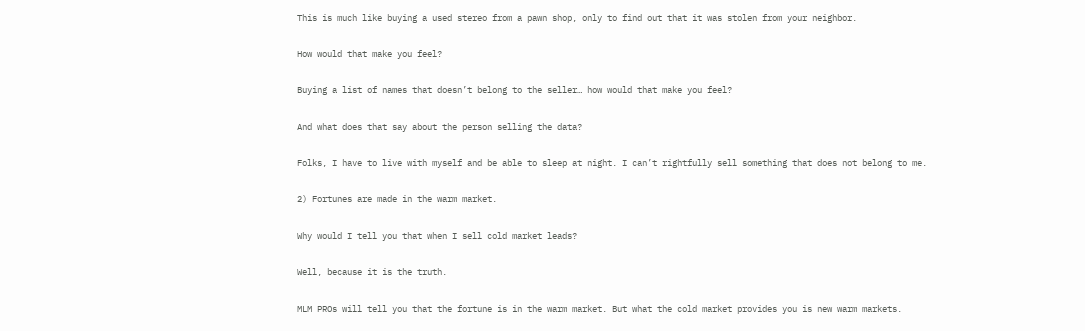This is much like buying a used stereo from a pawn shop, only to find out that it was stolen from your neighbor.

How would that make you feel?

Buying a list of names that doesn’t belong to the seller… how would that make you feel?

And what does that say about the person selling the data?

Folks, I have to live with myself and be able to sleep at night. I can’t rightfully sell something that does not belong to me.

2) Fortunes are made in the warm market.

Why would I tell you that when I sell cold market leads?

Well, because it is the truth.

MLM PROs will tell you that the fortune is in the warm market. But what the cold market provides you is new warm markets.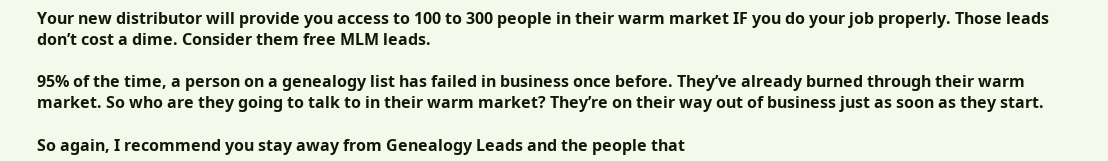Your new distributor will provide you access to 100 to 300 people in their warm market IF you do your job properly. Those leads don’t cost a dime. Consider them free MLM leads.

95% of the time, a person on a genealogy list has failed in business once before. They’ve already burned through their warm market. So who are they going to talk to in their warm market? They’re on their way out of business just as soon as they start.

So again, I recommend you stay away from Genealogy Leads and the people that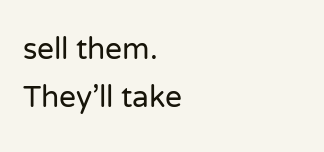sell them. They’ll take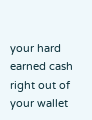your hard earned cash right out of your wallet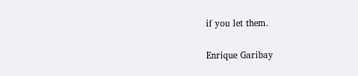if you let them.

Enrique Garibay